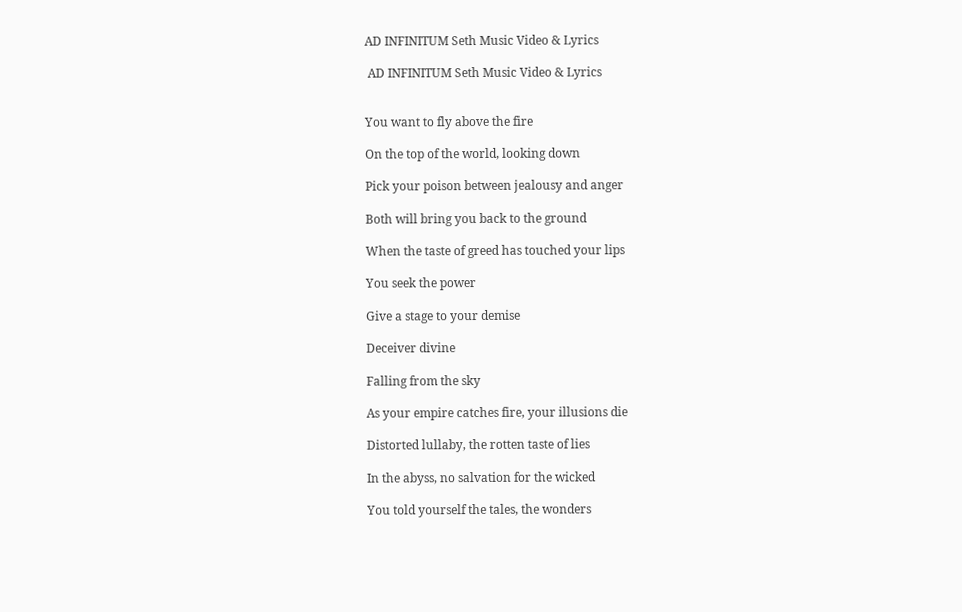AD INFINITUM Seth Music Video & Lyrics

 AD INFINITUM Seth Music Video & Lyrics


You want to fly above the fire

On the top of the world, looking down

Pick your poison between jealousy and anger

Both will bring you back to the ground

When the taste of greed has touched your lips

You seek the power

Give a stage to your demise

Deceiver divine

Falling from the sky

As your empire catches fire, your illusions die

Distorted lullaby, the rotten taste of lies

In the abyss, no salvation for the wicked

You told yourself the tales, the wonders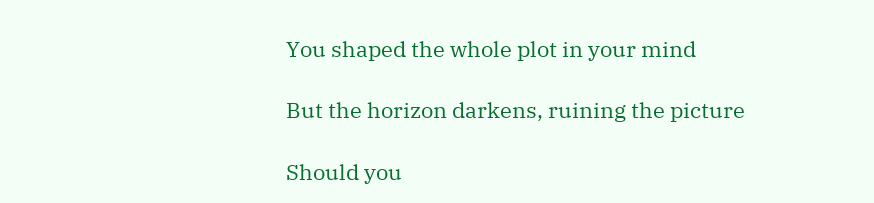You shaped the whole plot in your mind

But the horizon darkens, ruining the picture

Should you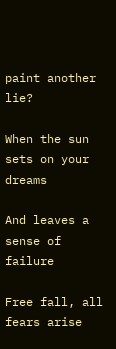paint another lie?

When the sun sets on your dreams

And leaves a sense of failure

Free fall, all fears arise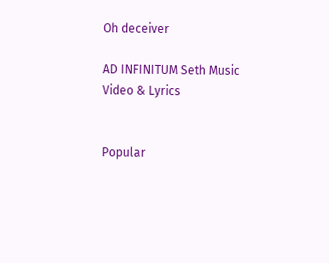Oh deceiver

AD INFINITUM Seth Music Video & Lyrics


Popular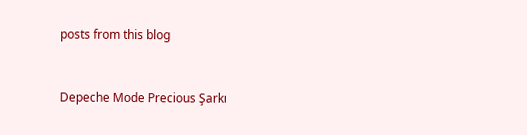posts from this blog


Depeche Mode Precious Şarkı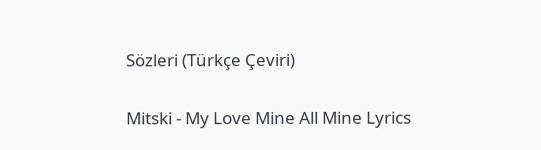Sözleri (Türkçe Çeviri)

Mitski - My Love Mine All Mine Lyrics